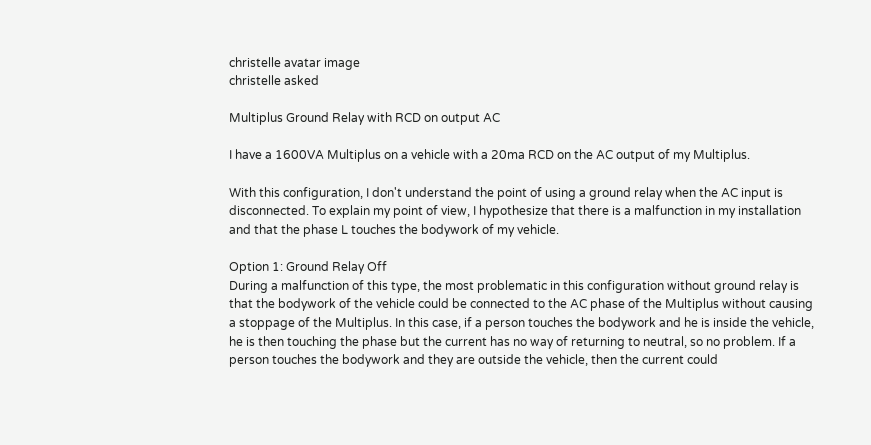christelle avatar image
christelle asked

Multiplus Ground Relay with RCD on output AC

I have a 1600VA Multiplus on a vehicle with a 20ma RCD on the AC output of my Multiplus.

With this configuration, I don't understand the point of using a ground relay when the AC input is disconnected. To explain my point of view, I hypothesize that there is a malfunction in my installation and that the phase L touches the bodywork of my vehicle.

Option 1: Ground Relay Off
During a malfunction of this type, the most problematic in this configuration without ground relay is that the bodywork of the vehicle could be connected to the AC phase of the Multiplus without causing a stoppage of the Multiplus. In this case, if a person touches the bodywork and he is inside the vehicle, he is then touching the phase but the current has no way of returning to neutral, so no problem. If a person touches the bodywork and they are outside the vehicle, then the current could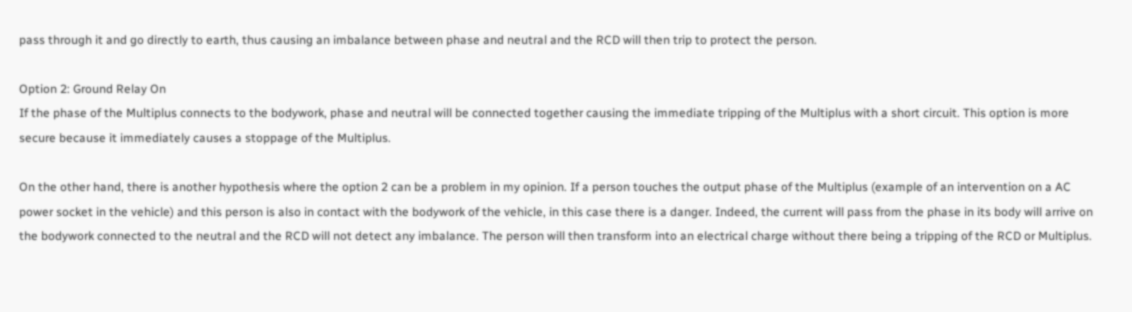pass through it and go directly to earth, thus causing an imbalance between phase and neutral and the RCD will then trip to protect the person.

Option 2: Ground Relay On
If the phase of the Multiplus connects to the bodywork, phase and neutral will be connected together causing the immediate tripping of the Multiplus with a short circuit. This option is more secure because it immediately causes a stoppage of the Multiplus.

On the other hand, there is another hypothesis where the option 2 can be a problem in my opinion. If a person touches the output phase of the Multiplus (example of an intervention on a AC power socket in the vehicle) and this person is also in contact with the bodywork of the vehicle, in this case there is a danger. Indeed, the current will pass from the phase in its body will arrive on the bodywork connected to the neutral and the RCD will not detect any imbalance. The person will then transform into an electrical charge without there being a tripping of the RCD or Multiplus.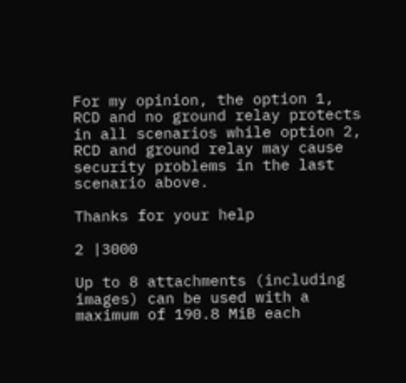For my opinion, the option 1, RCD and no ground relay protects in all scenarios while option 2, RCD and ground relay may cause security problems in the last scenario above.

Thanks for your help

2 |3000

Up to 8 attachments (including images) can be used with a maximum of 190.8 MiB each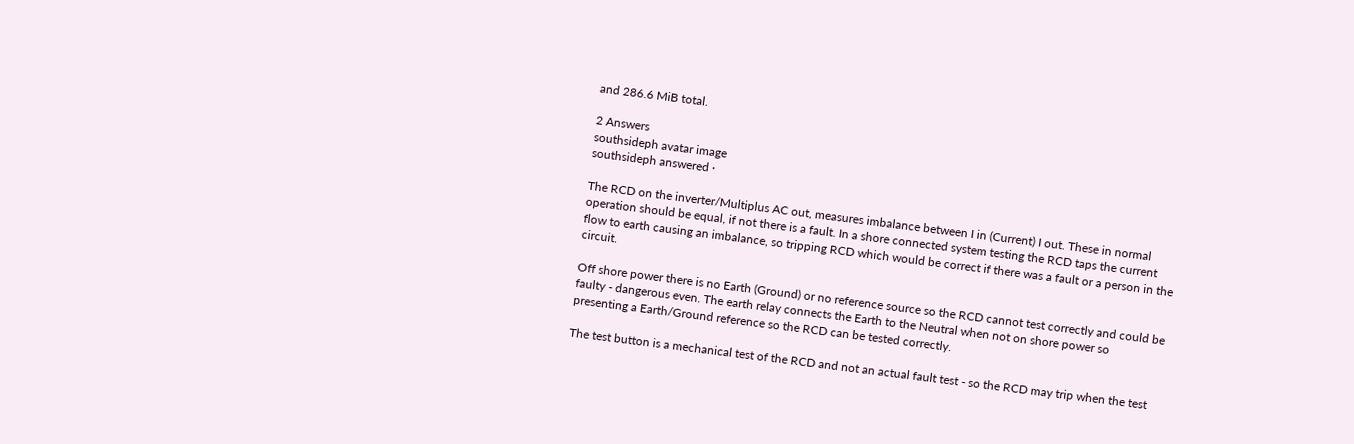and 286.6 MiB total.

2 Answers
southsideph avatar image
southsideph answered ·

The RCD on the inverter/Multiplus AC out, measures imbalance between I in (Current) I out. These in normal operation should be equal, if not there is a fault. In a shore connected system testing the RCD taps the current flow to earth causing an imbalance, so tripping RCD which would be correct if there was a fault or a person in the circuit.

Off shore power there is no Earth (Ground) or no reference source so the RCD cannot test correctly and could be faulty - dangerous even. The earth relay connects the Earth to the Neutral when not on shore power so presenting a Earth/Ground reference so the RCD can be tested correctly.

The test button is a mechanical test of the RCD and not an actual fault test - so the RCD may trip when the test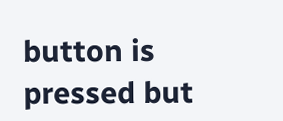button is pressed but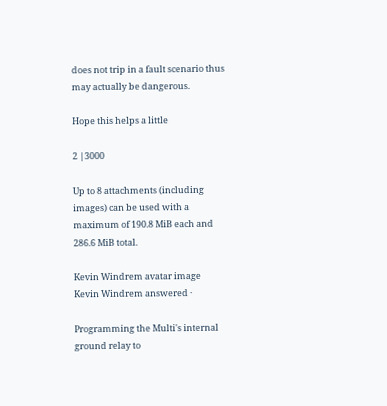does not trip in a fault scenario thus may actually be dangerous.

Hope this helps a little

2 |3000

Up to 8 attachments (including images) can be used with a maximum of 190.8 MiB each and 286.6 MiB total.

Kevin Windrem avatar image
Kevin Windrem answered ·

Programming the Multi's internal ground relay to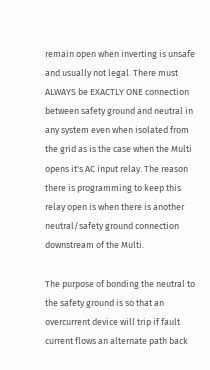remain open when inverting is unsafe and usually not legal. There must ALWAYS be EXACTLY ONE connection between safety ground and neutral in any system even when isolated from the grid as is the case when the Multi opens it's AC input relay. The reason there is programming to keep this relay open is when there is another neutral/safety ground connection downstream of the Multi.

The purpose of bonding the neutral to the safety ground is so that an overcurrent device will trip if fault current flows an alternate path back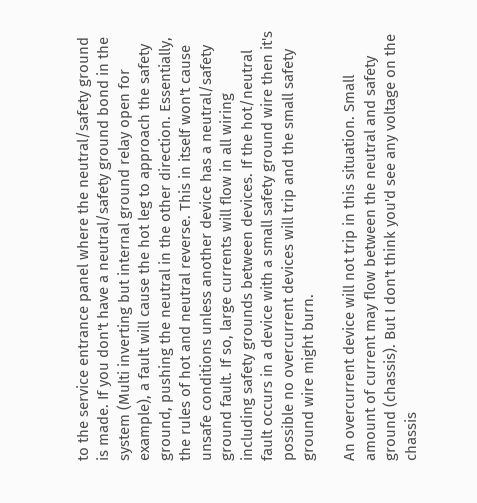to the service entrance panel where the neutral/safety ground is made. If you don't have a neutral/safety ground bond in the system (Multi inverting but internal ground relay open for example), a fault will cause the hot leg to approach the safety ground, pushing the neutral in the other direction. Essentially, the rules of hot and neutral reverse. This in itself won't cause unsafe conditions unless another device has a neutral/safety ground fault. If so, large currents will flow in all wiring including safety grounds between devices. If the hot/neutral fault occurs in a device with a small safety ground wire then it's possible no overcurrent devices will trip and the small safety ground wire might burn.

An overcurrent device will not trip in this situation. Small amount of current may flow between the neutral and safety ground (chassis). But I don't think you'd see any voltage on the chassis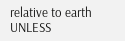relative to earth UNLESS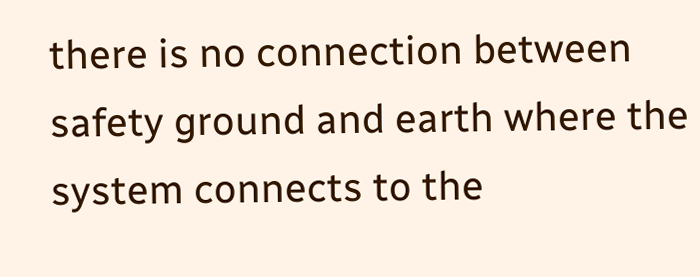there is no connection between safety ground and earth where the system connects to the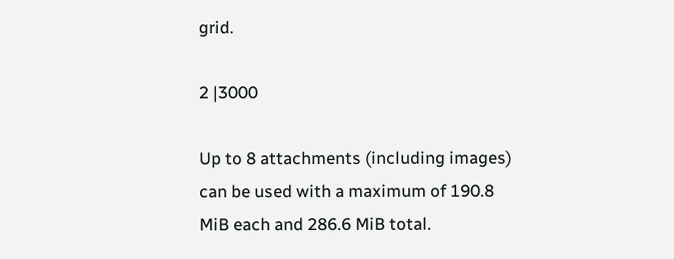grid.

2 |3000

Up to 8 attachments (including images) can be used with a maximum of 190.8 MiB each and 286.6 MiB total.